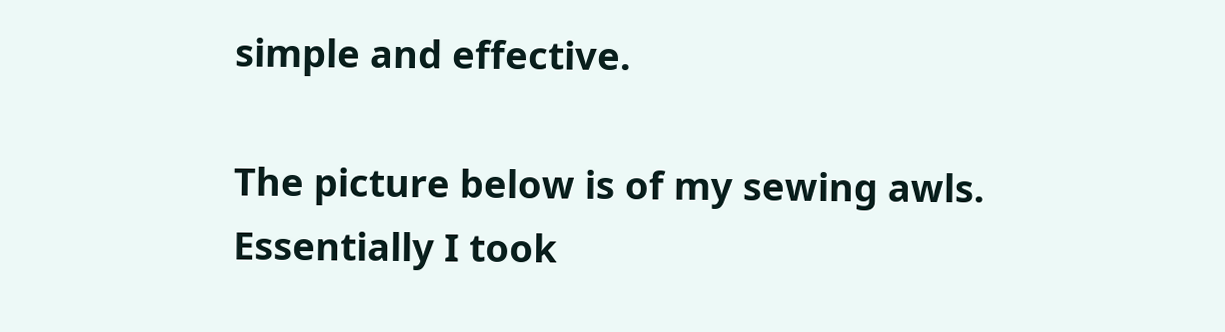simple and effective.

The picture below is of my sewing awls. Essentially I took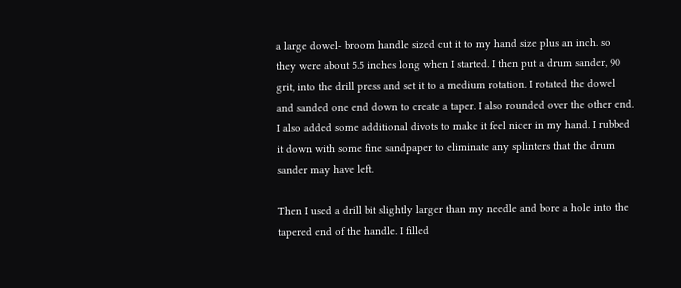a large dowel- broom handle sized cut it to my hand size plus an inch. so they were about 5.5 inches long when I started. I then put a drum sander, 90 grit, into the drill press and set it to a medium rotation. I rotated the dowel and sanded one end down to create a taper. I also rounded over the other end. I also added some additional divots to make it feel nicer in my hand. I rubbed it down with some fine sandpaper to eliminate any splinters that the drum sander may have left.

Then I used a drill bit slightly larger than my needle and bore a hole into the tapered end of the handle. I filled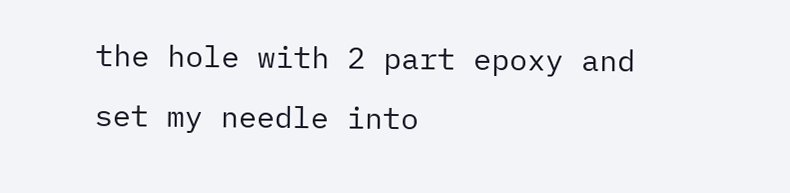the hole with 2 part epoxy and set my needle into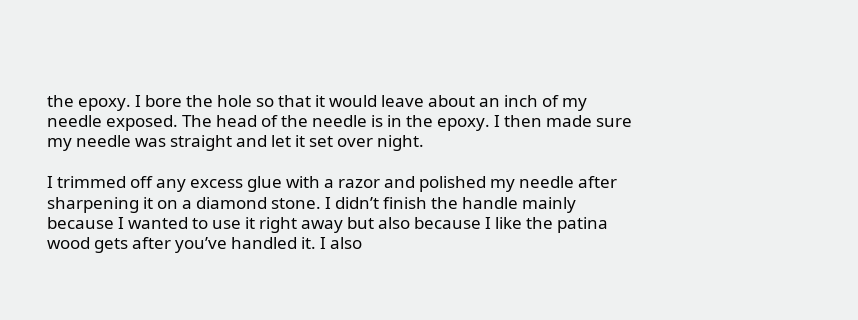the epoxy. I bore the hole so that it would leave about an inch of my needle exposed. The head of the needle is in the epoxy. I then made sure my needle was straight and let it set over night.

I trimmed off any excess glue with a razor and polished my needle after sharpening it on a diamond stone. I didn’t finish the handle mainly because I wanted to use it right away but also because I like the patina wood gets after you’ve handled it. I also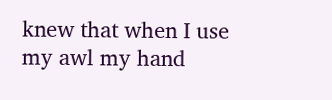knew that when I use my awl my hand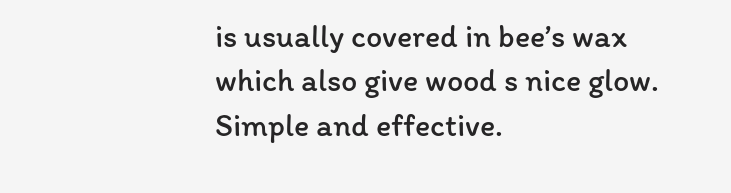is usually covered in bee’s wax which also give wood s nice glow. Simple and effective.